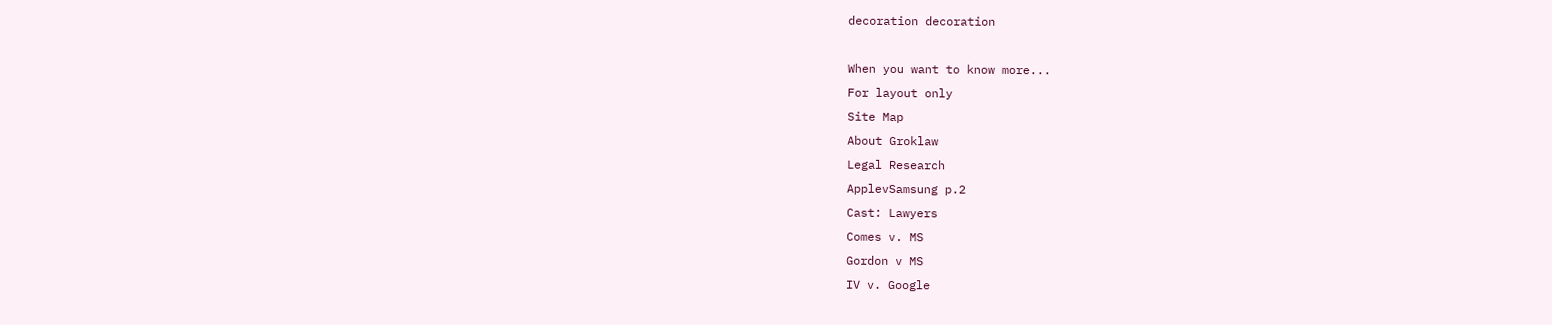decoration decoration

When you want to know more...
For layout only
Site Map
About Groklaw
Legal Research
ApplevSamsung p.2
Cast: Lawyers
Comes v. MS
Gordon v MS
IV v. Google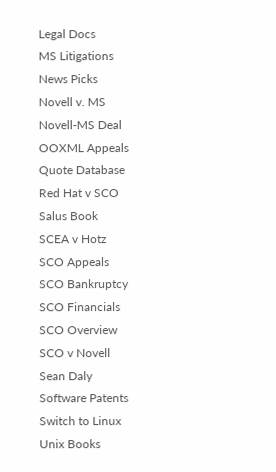Legal Docs
MS Litigations
News Picks
Novell v. MS
Novell-MS Deal
OOXML Appeals
Quote Database
Red Hat v SCO
Salus Book
SCEA v Hotz
SCO Appeals
SCO Bankruptcy
SCO Financials
SCO Overview
SCO v Novell
Sean Daly
Software Patents
Switch to Linux
Unix Books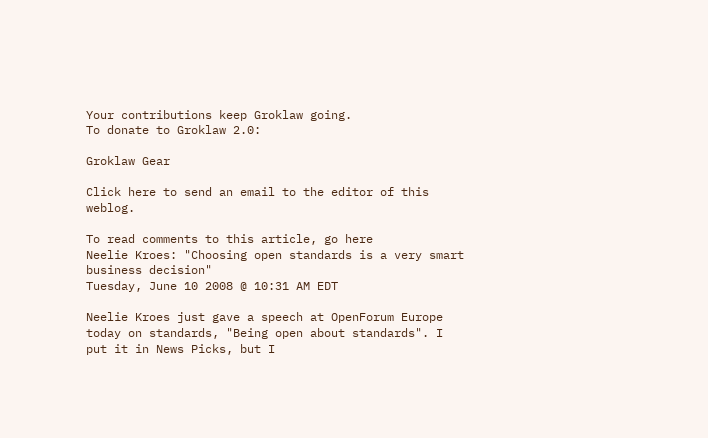Your contributions keep Groklaw going.
To donate to Groklaw 2.0:

Groklaw Gear

Click here to send an email to the editor of this weblog.

To read comments to this article, go here
Neelie Kroes: "Choosing open standards is a very smart business decision"
Tuesday, June 10 2008 @ 10:31 AM EDT

Neelie Kroes just gave a speech at OpenForum Europe today on standards, "Being open about standards". I put it in News Picks, but I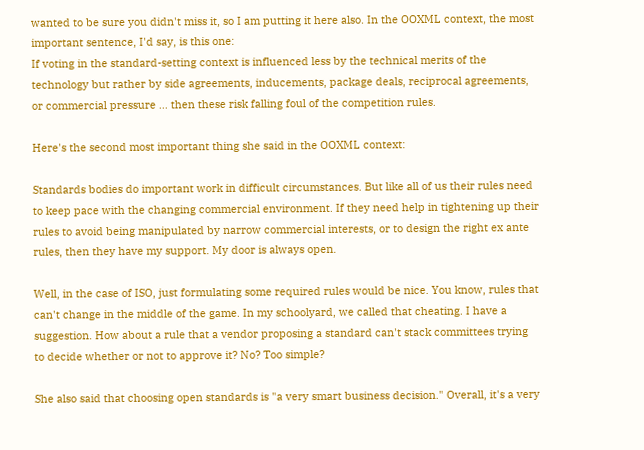wanted to be sure you didn't miss it, so I am putting it here also. In the OOXML context, the most important sentence, I'd say, is this one:
If voting in the standard-setting context is influenced less by the technical merits of the technology but rather by side agreements, inducements, package deals, reciprocal agreements, or commercial pressure ... then these risk falling foul of the competition rules.

Here's the second most important thing she said in the OOXML context:

Standards bodies do important work in difficult circumstances. But like all of us their rules need to keep pace with the changing commercial environment. If they need help in tightening up their rules to avoid being manipulated by narrow commercial interests, or to design the right ex ante rules, then they have my support. My door is always open.

Well, in the case of ISO, just formulating some required rules would be nice. You know, rules that can't change in the middle of the game. In my schoolyard, we called that cheating. I have a suggestion. How about a rule that a vendor proposing a standard can't stack committees trying to decide whether or not to approve it? No? Too simple?

She also said that choosing open standards is "a very smart business decision." Overall, it's a very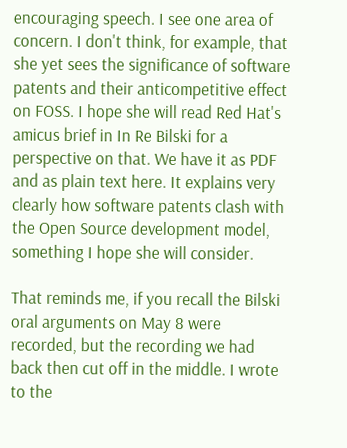encouraging speech. I see one area of concern. I don't think, for example, that she yet sees the significance of software patents and their anticompetitive effect on FOSS. I hope she will read Red Hat's amicus brief in In Re Bilski for a perspective on that. We have it as PDF and as plain text here. It explains very clearly how software patents clash with the Open Source development model, something I hope she will consider.

That reminds me, if you recall the Bilski oral arguments on May 8 were recorded, but the recording we had back then cut off in the middle. I wrote to the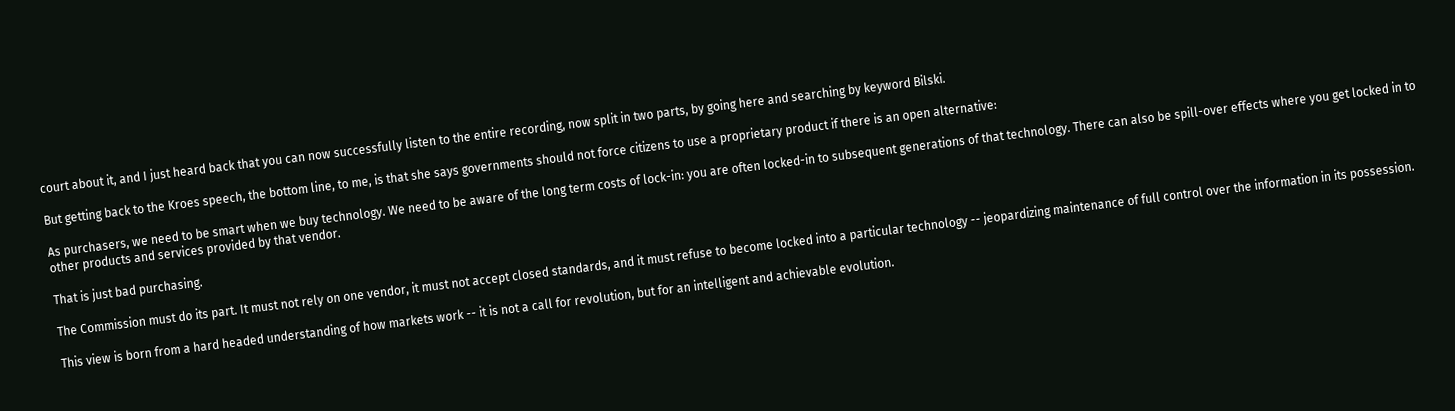court about it, and I just heard back that you can now successfully listen to the entire recording, now split in two parts, by going here and searching by keyword Bilski.

But getting back to the Kroes speech, the bottom line, to me, is that she says governments should not force citizens to use a proprietary product if there is an open alternative:

As purchasers, we need to be smart when we buy technology. We need to be aware of the long term costs of lock-in: you are often locked-in to subsequent generations of that technology. There can also be spill-over effects where you get locked in to other products and services provided by that vendor.

That is just bad purchasing.

The Commission must do its part. It must not rely on one vendor, it must not accept closed standards, and it must refuse to become locked into a particular technology -- jeopardizing maintenance of full control over the information in its possession.

This view is born from a hard headed understanding of how markets work -- it is not a call for revolution, but for an intelligent and achievable evolution.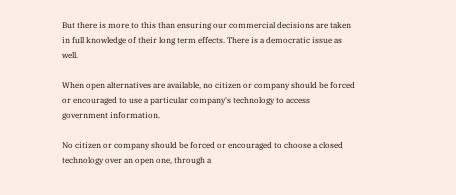But there is more to this than ensuring our commercial decisions are taken in full knowledge of their long term effects. There is a democratic issue as well.

When open alternatives are available, no citizen or company should be forced or encouraged to use a particular company's technology to access government information.

No citizen or company should be forced or encouraged to choose a closed technology over an open one, through a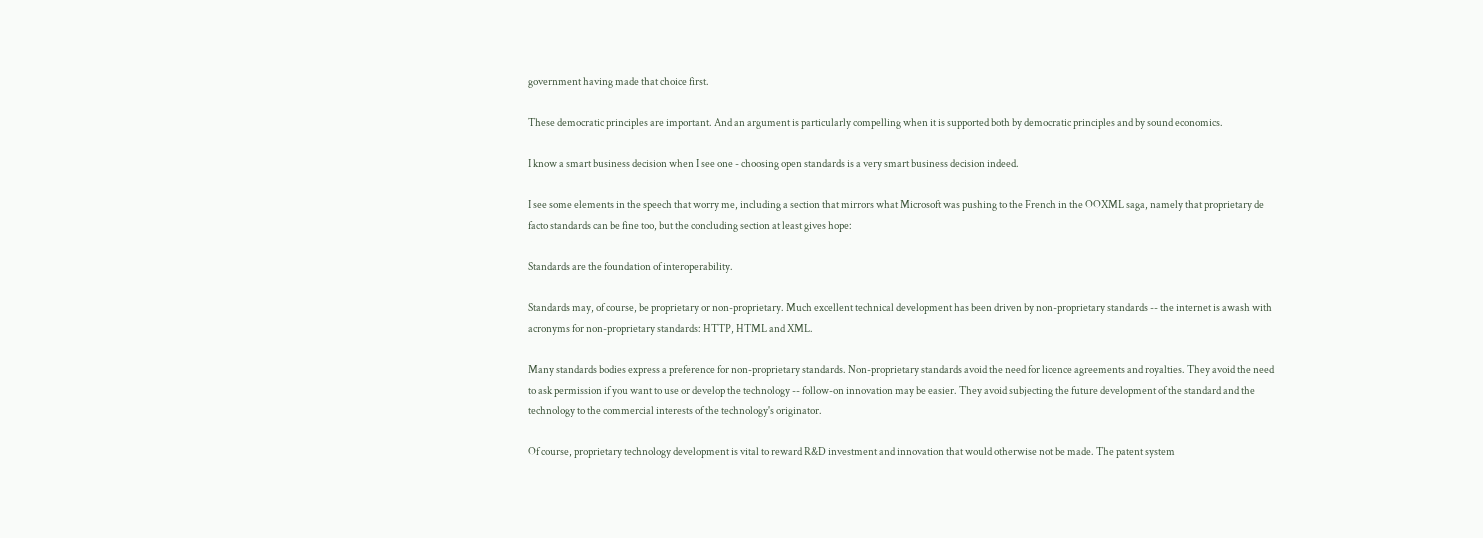government having made that choice first.

These democratic principles are important. And an argument is particularly compelling when it is supported both by democratic principles and by sound economics.

I know a smart business decision when I see one - choosing open standards is a very smart business decision indeed.

I see some elements in the speech that worry me, including a section that mirrors what Microsoft was pushing to the French in the OOXML saga, namely that proprietary de facto standards can be fine too, but the concluding section at least gives hope:

Standards are the foundation of interoperability.

Standards may, of course, be proprietary or non-proprietary. Much excellent technical development has been driven by non-proprietary standards -- the internet is awash with acronyms for non-proprietary standards: HTTP, HTML and XML.

Many standards bodies express a preference for non-proprietary standards. Non-proprietary standards avoid the need for licence agreements and royalties. They avoid the need to ask permission if you want to use or develop the technology -- follow-on innovation may be easier. They avoid subjecting the future development of the standard and the technology to the commercial interests of the technology's originator.

Of course, proprietary technology development is vital to reward R&D investment and innovation that would otherwise not be made. The patent system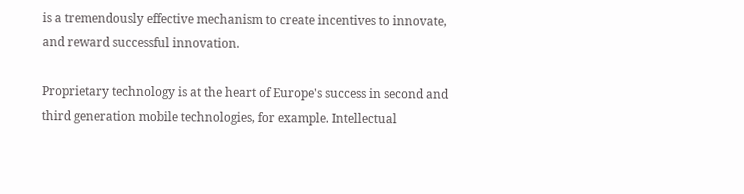is a tremendously effective mechanism to create incentives to innovate, and reward successful innovation.

Proprietary technology is at the heart of Europe's success in second and third generation mobile technologies, for example. Intellectual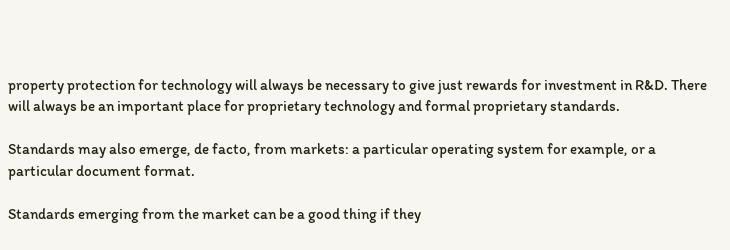property protection for technology will always be necessary to give just rewards for investment in R&D. There will always be an important place for proprietary technology and formal proprietary standards.

Standards may also emerge, de facto, from markets: a particular operating system for example, or a particular document format.

Standards emerging from the market can be a good thing if they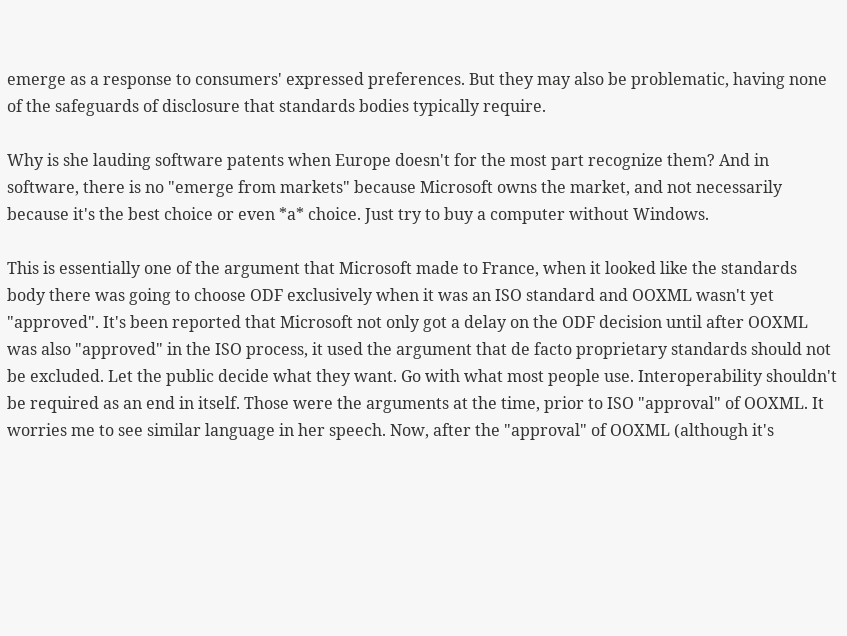emerge as a response to consumers' expressed preferences. But they may also be problematic, having none of the safeguards of disclosure that standards bodies typically require.

Why is she lauding software patents when Europe doesn't for the most part recognize them? And in software, there is no "emerge from markets" because Microsoft owns the market, and not necessarily because it's the best choice or even *a* choice. Just try to buy a computer without Windows.

This is essentially one of the argument that Microsoft made to France, when it looked like the standards body there was going to choose ODF exclusively when it was an ISO standard and OOXML wasn't yet "approved". It's been reported that Microsoft not only got a delay on the ODF decision until after OOXML was also "approved" in the ISO process, it used the argument that de facto proprietary standards should not be excluded. Let the public decide what they want. Go with what most people use. Interoperability shouldn't be required as an end in itself. Those were the arguments at the time, prior to ISO "approval" of OOXML. It worries me to see similar language in her speech. Now, after the "approval" of OOXML (although it's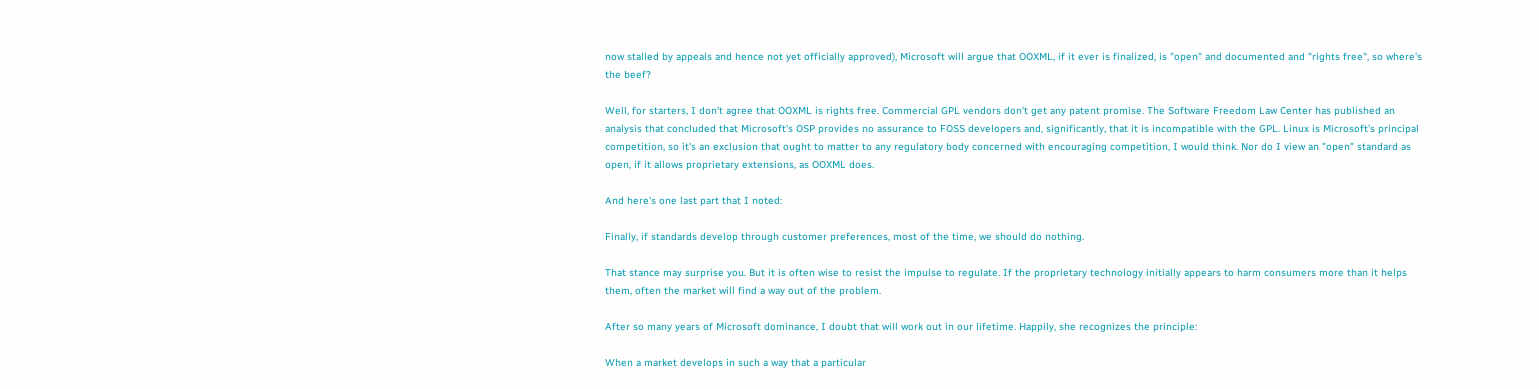now stalled by appeals and hence not yet officially approved), Microsoft will argue that OOXML, if it ever is finalized, is "open" and documented and "rights free", so where's the beef?

Well, for starters, I don't agree that OOXML is rights free. Commercial GPL vendors don't get any patent promise. The Software Freedom Law Center has published an analysis that concluded that Microsoft's OSP provides no assurance to FOSS developers and, significantly, that it is incompatible with the GPL. Linux is Microsoft's principal competition, so it's an exclusion that ought to matter to any regulatory body concerned with encouraging competition, I would think. Nor do I view an "open" standard as open, if it allows proprietary extensions, as OOXML does.

And here's one last part that I noted:

Finally, if standards develop through customer preferences, most of the time, we should do nothing.

That stance may surprise you. But it is often wise to resist the impulse to regulate. If the proprietary technology initially appears to harm consumers more than it helps them, often the market will find a way out of the problem.

After so many years of Microsoft dominance, I doubt that will work out in our lifetime. Happily, she recognizes the principle:

When a market develops in such a way that a particular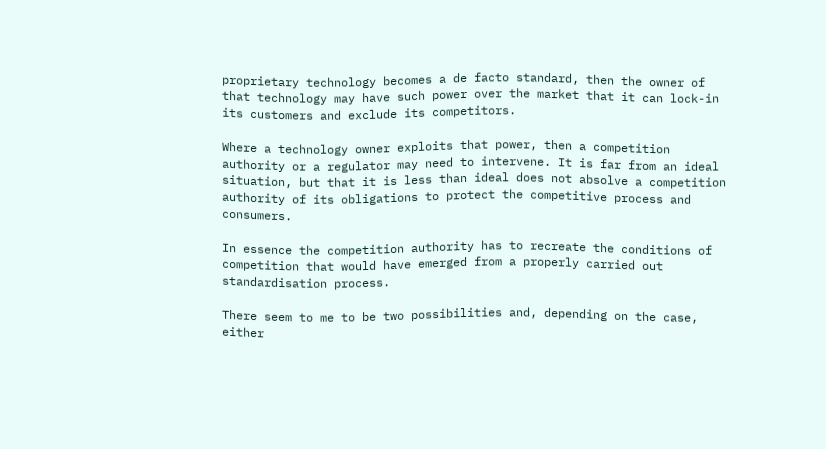proprietary technology becomes a de facto standard, then the owner of that technology may have such power over the market that it can lock-in its customers and exclude its competitors.

Where a technology owner exploits that power, then a competition authority or a regulator may need to intervene. It is far from an ideal situation, but that it is less than ideal does not absolve a competition authority of its obligations to protect the competitive process and consumers.

In essence the competition authority has to recreate the conditions of competition that would have emerged from a properly carried out standardisation process.

There seem to me to be two possibilities and, depending on the case, either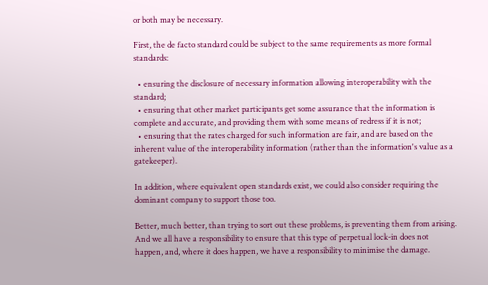or both may be necessary.

First, the de facto standard could be subject to the same requirements as more formal standards:

  • ensuring the disclosure of necessary information allowing interoperability with the standard;
  • ensuring that other market participants get some assurance that the information is complete and accurate, and providing them with some means of redress if it is not;
  • ensuring that the rates charged for such information are fair, and are based on the inherent value of the interoperability information (rather than the information's value as a gatekeeper).

In addition, where equivalent open standards exist, we could also consider requiring the dominant company to support those too.

Better, much better, than trying to sort out these problems, is preventing them from arising. And we all have a responsibility to ensure that this type of perpetual lock-in does not happen, and, where it does happen, we have a responsibility to minimise the damage.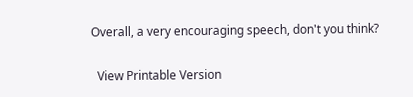Overall, a very encouraging speech, don't you think?

  View Printable Version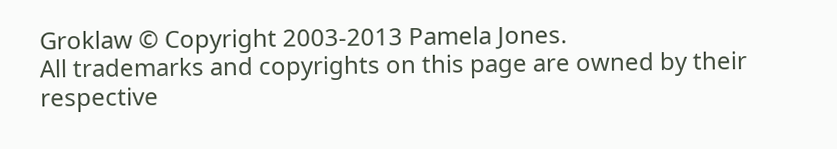Groklaw © Copyright 2003-2013 Pamela Jones.
All trademarks and copyrights on this page are owned by their respective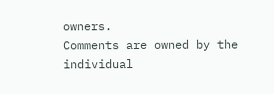owners.
Comments are owned by the individual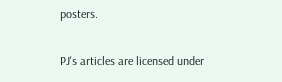posters.

PJ's articles are licensed under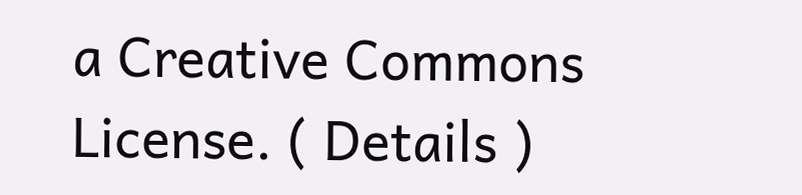a Creative Commons License. ( Details )